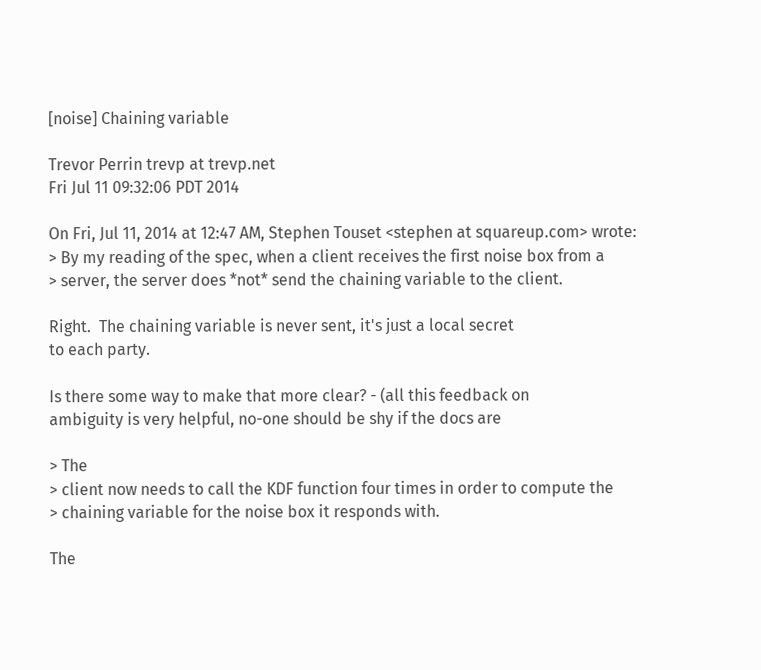[noise] Chaining variable

Trevor Perrin trevp at trevp.net
Fri Jul 11 09:32:06 PDT 2014

On Fri, Jul 11, 2014 at 12:47 AM, Stephen Touset <stephen at squareup.com> wrote:
> By my reading of the spec, when a client receives the first noise box from a
> server, the server does *not* send the chaining variable to the client.

Right.  The chaining variable is never sent, it's just a local secret
to each party.

Is there some way to make that more clear? - (all this feedback on
ambiguity is very helpful, no-one should be shy if the docs are

> The
> client now needs to call the KDF function four times in order to compute the
> chaining variable for the noise box it responds with.

The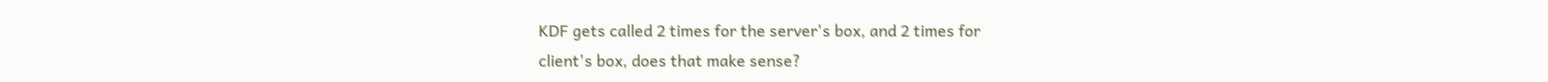KDF gets called 2 times for the server's box, and 2 times for
client's box, does that make sense?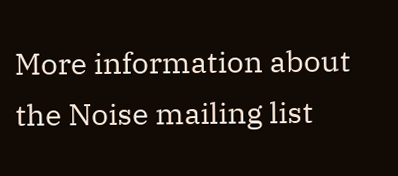More information about the Noise mailing list